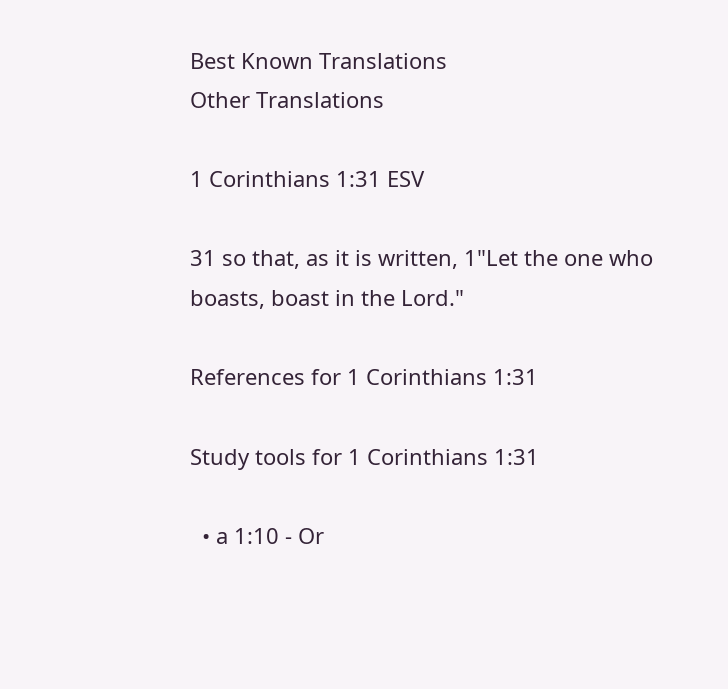Best Known Translations
Other Translations

1 Corinthians 1:31 ESV

31 so that, as it is written, 1"Let the one who boasts, boast in the Lord."

References for 1 Corinthians 1:31

Study tools for 1 Corinthians 1:31

  • a 1:10 - Or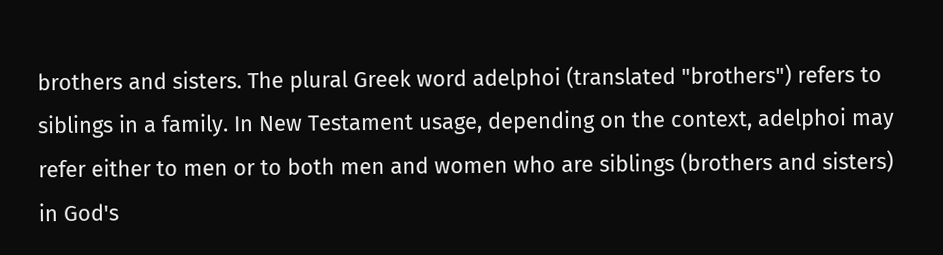brothers and sisters. The plural Greek word adelphoi (translated "brothers") refers to siblings in a family. In New Testament usage, depending on the context, adelphoi may refer either to men or to both men and women who are siblings (brothers and sisters) in God's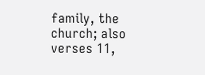family, the church; also verses 11,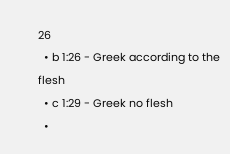26
  • b 1:26 - Greek according to the flesh
  • c 1:29 - Greek no flesh
  •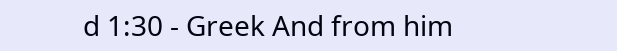d 1:30 - Greek And from him